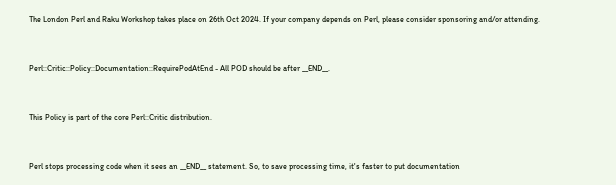The London Perl and Raku Workshop takes place on 26th Oct 2024. If your company depends on Perl, please consider sponsoring and/or attending.


Perl::Critic::Policy::Documentation::RequirePodAtEnd - All POD should be after __END__.


This Policy is part of the core Perl::Critic distribution.


Perl stops processing code when it sees an __END__ statement. So, to save processing time, it's faster to put documentation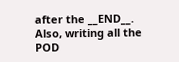after the __END__. Also, writing all the POD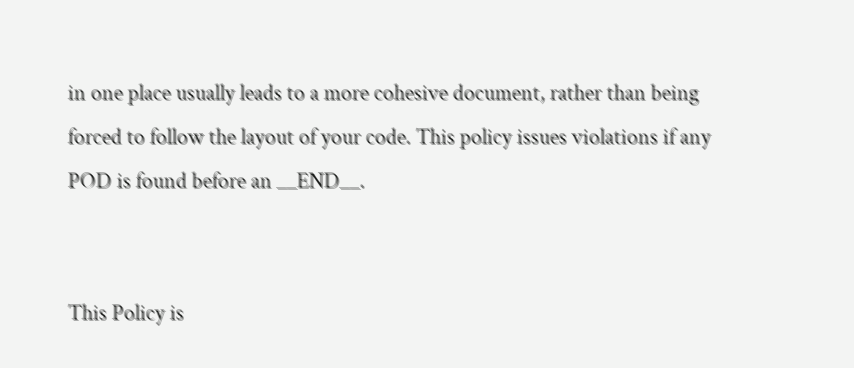in one place usually leads to a more cohesive document, rather than being forced to follow the layout of your code. This policy issues violations if any POD is found before an __END__.


This Policy is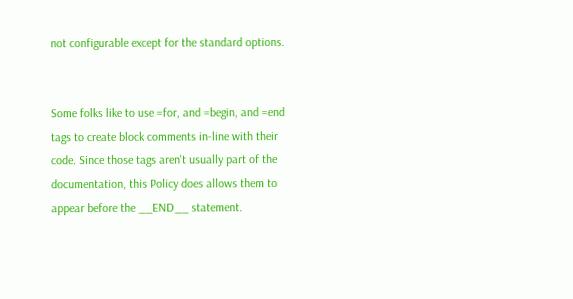not configurable except for the standard options.


Some folks like to use =for, and =begin, and =end tags to create block comments in-line with their code. Since those tags aren't usually part of the documentation, this Policy does allows them to appear before the __END__ statement.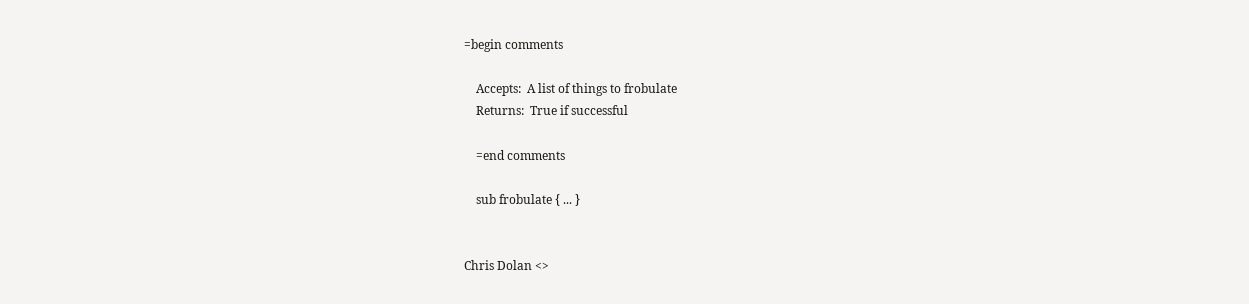=begin comments

    Accepts:  A list of things to frobulate
    Returns:  True if successful

    =end comments

    sub frobulate { ... }


Chris Dolan <>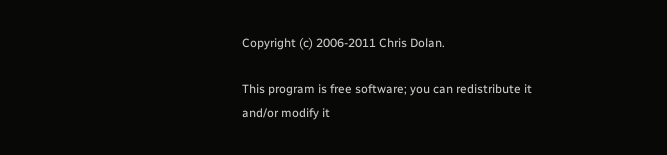Copyright (c) 2006-2011 Chris Dolan.

This program is free software; you can redistribute it and/or modify it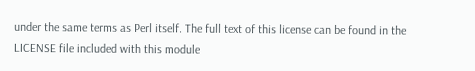under the same terms as Perl itself. The full text of this license can be found in the LICENSE file included with this module